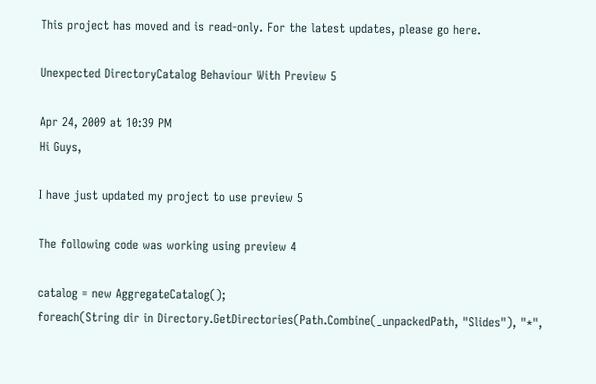This project has moved and is read-only. For the latest updates, please go here.

Unexpected DirectoryCatalog Behaviour With Preview 5

Apr 24, 2009 at 10:39 PM
Hi Guys,

I have just updated my project to use preview 5

The following code was working using preview 4

catalog = new AggregateCatalog();
foreach(String dir in Directory.GetDirectories(Path.Combine(_unpackedPath, "Slides"), "*",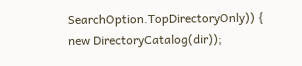SearchOption.TopDirectoryOnly)) {
new DirectoryCatalog(dir));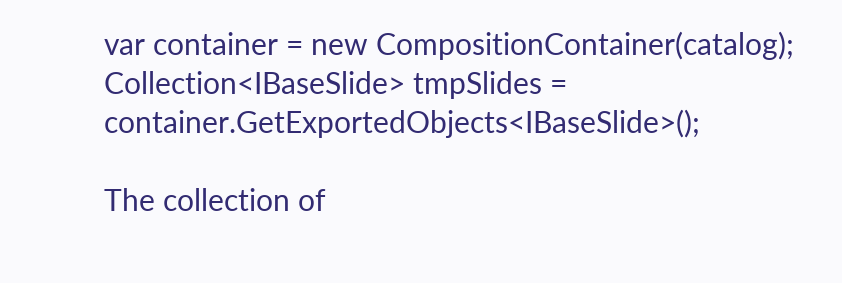var container = new CompositionContainer(catalog);
Collection<IBaseSlide> tmpSlides = container.GetExportedObjects<IBaseSlide>();

The collection of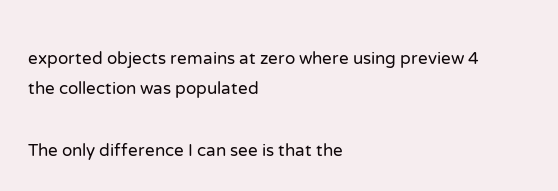exported objects remains at zero where using preview 4 the collection was populated

The only difference I can see is that the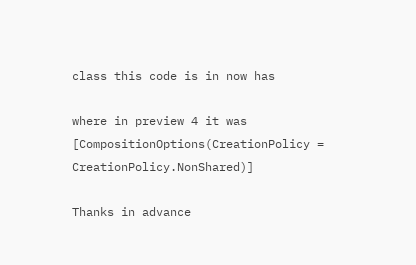class this code is in now has

where in preview 4 it was
[CompositionOptions(CreationPolicy = CreationPolicy.NonShared)]

Thanks in advance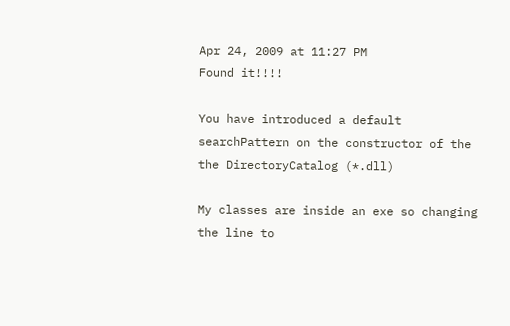Apr 24, 2009 at 11:27 PM
Found it!!!!

You have introduced a default searchPattern on the constructor of the the DirectoryCatalog (*.dll)

My classes are inside an exe so changing the line to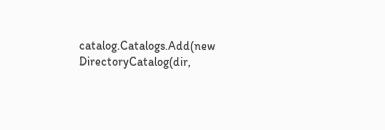catalog.Catalogs.Add(new DirectoryCatalog(dir,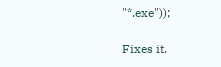"*.exe"));

Fixes it.